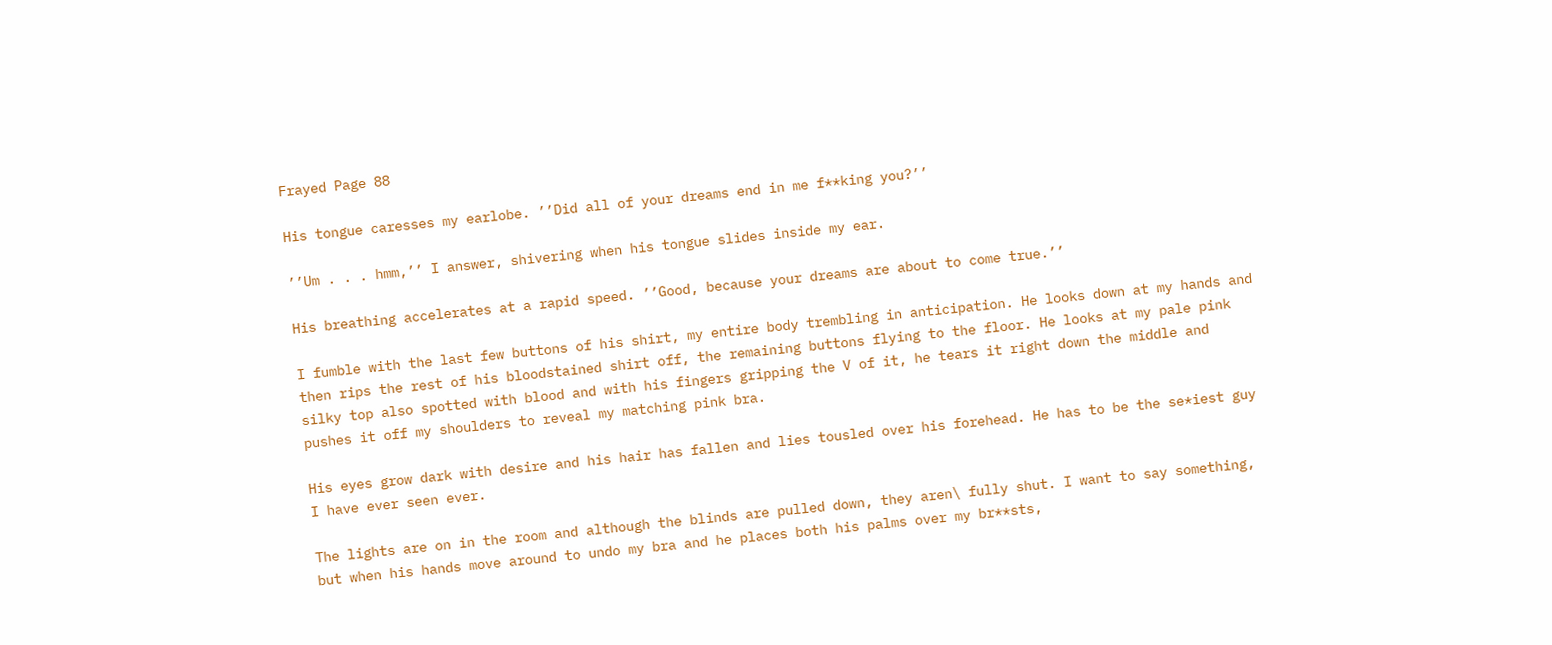Frayed Page 88

His tongue caresses my earlobe. ’’Did all of your dreams end in me f**king you?’’

’’Um . . . hmm,’’ I answer, shivering when his tongue slides inside my ear.

His breathing accelerates at a rapid speed. ’’Good, because your dreams are about to come true.’’

I fumble with the last few buttons of his shirt, my entire body trembling in anticipation. He looks down at my hands and then rips the rest of his bloodstained shirt off, the remaining buttons flying to the floor. He looks at my pale pink silky top also spotted with blood and with his fingers gripping the V of it, he tears it right down the middle and pushes it off my shoulders to reveal my matching pink bra.

His eyes grow dark with desire and his hair has fallen and lies tousled over his forehead. He has to be the se*iest guy I have ever seen ever.

The lights are on in the room and although the blinds are pulled down, they aren\ fully shut. I want to say something, but when his hands move around to undo my bra and he places both his palms over my br**sts,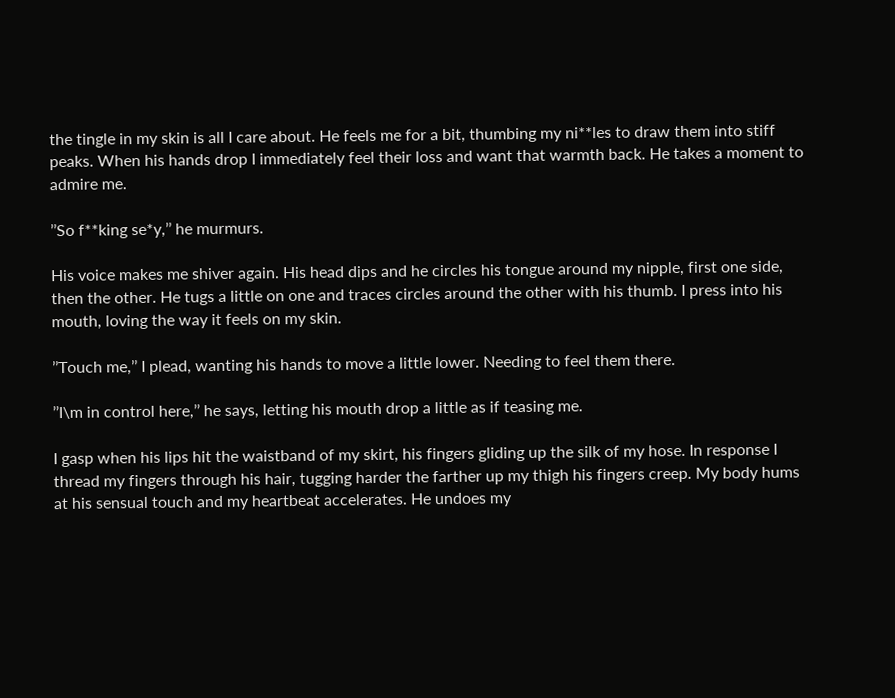the tingle in my skin is all I care about. He feels me for a bit, thumbing my ni**les to draw them into stiff peaks. When his hands drop I immediately feel their loss and want that warmth back. He takes a moment to admire me.

’’So f**king se*y,’’ he murmurs.

His voice makes me shiver again. His head dips and he circles his tongue around my nipple, first one side, then the other. He tugs a little on one and traces circles around the other with his thumb. I press into his mouth, loving the way it feels on my skin.

’’Touch me,’’ I plead, wanting his hands to move a little lower. Needing to feel them there.

’’I\m in control here,’’ he says, letting his mouth drop a little as if teasing me.

I gasp when his lips hit the waistband of my skirt, his fingers gliding up the silk of my hose. In response I thread my fingers through his hair, tugging harder the farther up my thigh his fingers creep. My body hums at his sensual touch and my heartbeat accelerates. He undoes my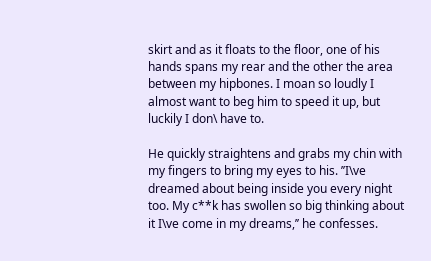skirt and as it floats to the floor, one of his hands spans my rear and the other the area between my hipbones. I moan so loudly I almost want to beg him to speed it up, but luckily I don\ have to.

He quickly straightens and grabs my chin with my fingers to bring my eyes to his. ’’I\ve dreamed about being inside you every night too. My c**k has swollen so big thinking about it I\ve come in my dreams,’’ he confesses.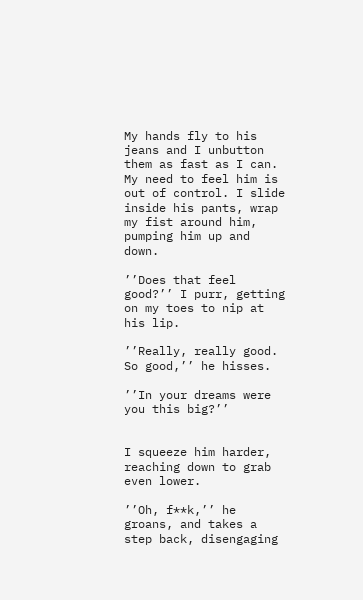My hands fly to his jeans and I unbutton them as fast as I can. My need to feel him is out of control. I slide inside his pants, wrap my fist around him, pumping him up and down.

’’Does that feel good?’’ I purr, getting on my toes to nip at his lip.

’’Really, really good. So good,’’ he hisses.

’’In your dreams were you this big?’’


I squeeze him harder, reaching down to grab even lower.

’’Oh, f**k,’’ he groans, and takes a step back, disengaging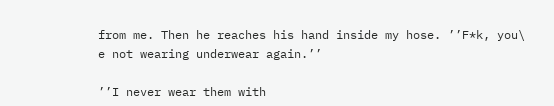from me. Then he reaches his hand inside my hose. ’’F*k, you\ e not wearing underwear again.’’

’’I never wear them with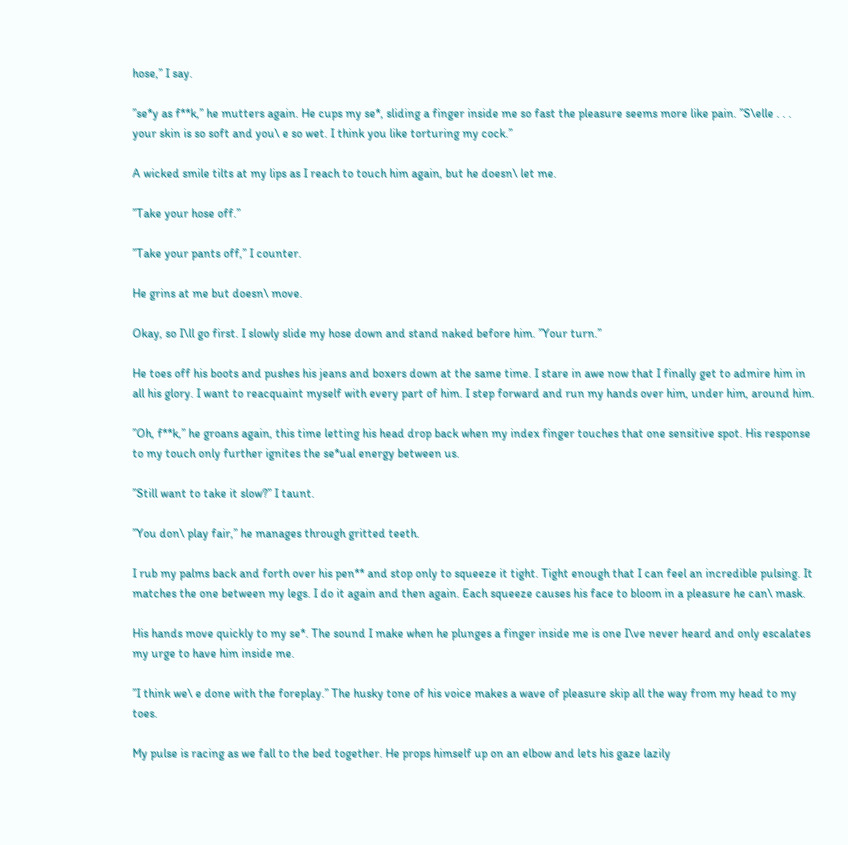hose,’’ I say.

’’se*y as f**k,’’ he mutters again. He cups my se*, sliding a finger inside me so fast the pleasure seems more like pain. ’’S\elle . . . your skin is so soft and you\ e so wet. I think you like torturing my cock.’’

A wicked smile tilts at my lips as I reach to touch him again, but he doesn\ let me.

’’Take your hose off.’’

’’Take your pants off,’’ I counter.

He grins at me but doesn\ move.

Okay, so I\ll go first. I slowly slide my hose down and stand naked before him. ’’Your turn.’’

He toes off his boots and pushes his jeans and boxers down at the same time. I stare in awe now that I finally get to admire him in all his glory. I want to reacquaint myself with every part of him. I step forward and run my hands over him, under him, around him.

’’Oh, f**k,’’ he groans again, this time letting his head drop back when my index finger touches that one sensitive spot. His response to my touch only further ignites the se*ual energy between us.

’’Still want to take it slow?’’ I taunt.

’’You don\ play fair,’’ he manages through gritted teeth.

I rub my palms back and forth over his pen** and stop only to squeeze it tight. Tight enough that I can feel an incredible pulsing. It matches the one between my legs. I do it again and then again. Each squeeze causes his face to bloom in a pleasure he can\ mask.

His hands move quickly to my se*. The sound I make when he plunges a finger inside me is one I\ve never heard and only escalates my urge to have him inside me.

’’I think we\ e done with the foreplay.’’ The husky tone of his voice makes a wave of pleasure skip all the way from my head to my toes.

My pulse is racing as we fall to the bed together. He props himself up on an elbow and lets his gaze lazily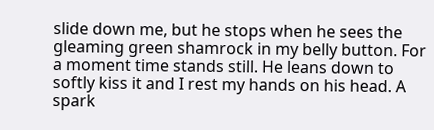slide down me, but he stops when he sees the gleaming green shamrock in my belly button. For a moment time stands still. He leans down to softly kiss it and I rest my hands on his head. A spark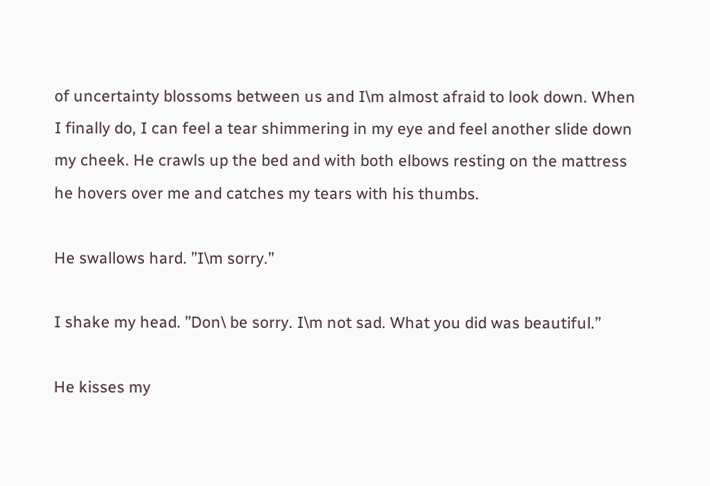of uncertainty blossoms between us and I\m almost afraid to look down. When I finally do, I can feel a tear shimmering in my eye and feel another slide down my cheek. He crawls up the bed and with both elbows resting on the mattress he hovers over me and catches my tears with his thumbs.

He swallows hard. ’’I\m sorry.’’

I shake my head. ’’Don\ be sorry. I\m not sad. What you did was beautiful.’’

He kisses my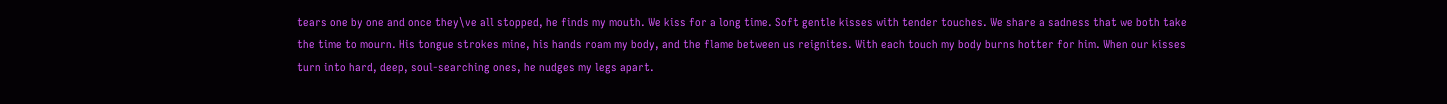tears one by one and once they\ve all stopped, he finds my mouth. We kiss for a long time. Soft gentle kisses with tender touches. We share a sadness that we both take the time to mourn. His tongue strokes mine, his hands roam my body, and the flame between us reignites. With each touch my body burns hotter for him. When our kisses turn into hard, deep, soul-searching ones, he nudges my legs apart.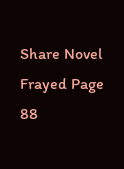Share Novel Frayed Page 88